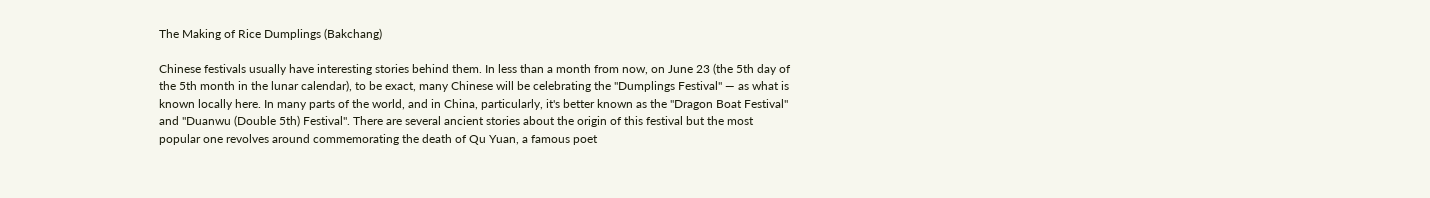The Making of Rice Dumplings (Bakchang)

Chinese festivals usually have interesting stories behind them. In less than a month from now, on June 23 (the 5th day of the 5th month in the lunar calendar), to be exact, many Chinese will be celebrating the "Dumplings Festival" — as what is known locally here. In many parts of the world, and in China, particularly, it's better known as the "Dragon Boat Festival" and "Duanwu (Double 5th) Festival". There are several ancient stories about the origin of this festival but the most popular one revolves around commemorating the death of Qu Yuan, a famous poet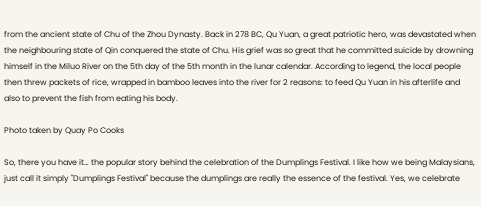from the ancient state of Chu of the Zhou Dynasty. Back in 278 BC, Qu Yuan, a great patriotic hero, was devastated when the neighbouring state of Qin conquered the state of Chu. His grief was so great that he committed suicide by drowning himself in the Miluo River on the 5th day of the 5th month in the lunar calendar. According to legend, the local people then threw packets of rice, wrapped in bamboo leaves into the river for 2 reasons: to feed Qu Yuan in his afterlife and also to prevent the fish from eating his body.

Photo taken by Quay Po Cooks

So, there you have it… the popular story behind the celebration of the Dumplings Festival. I like how we being Malaysians, just call it simply "Dumplings Festival" because the dumplings are really the essence of the festival. Yes, we celebrate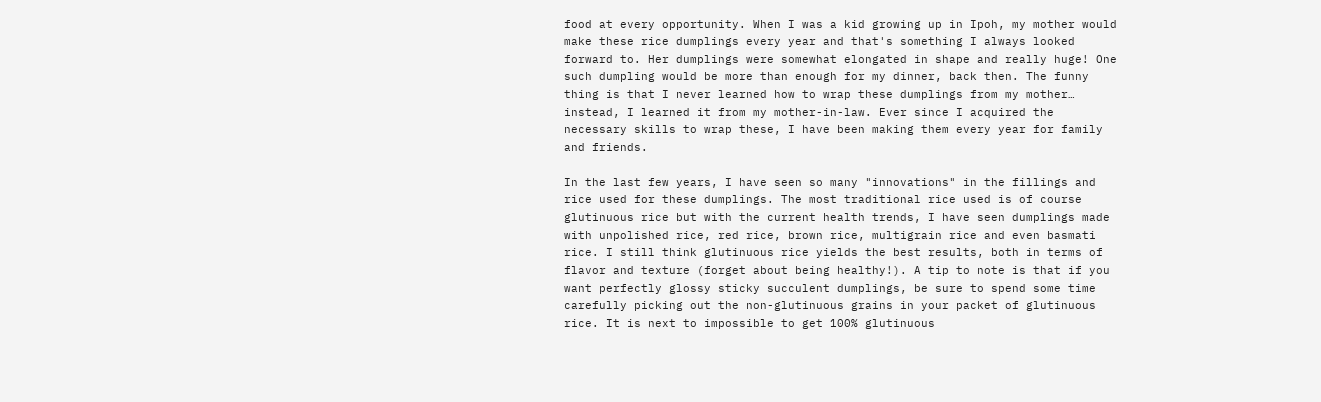food at every opportunity. When I was a kid growing up in Ipoh, my mother would make these rice dumplings every year and that's something I always looked forward to. Her dumplings were somewhat elongated in shape and really huge! One such dumpling would be more than enough for my dinner, back then. The funny thing is that I never learned how to wrap these dumplings from my mother… instead, I learned it from my mother-in-law. Ever since I acquired the necessary skills to wrap these, I have been making them every year for family and friends.

In the last few years, I have seen so many "innovations" in the fillings and rice used for these dumplings. The most traditional rice used is of course glutinuous rice but with the current health trends, I have seen dumplings made with unpolished rice, red rice, brown rice, multigrain rice and even basmati rice. I still think glutinuous rice yields the best results, both in terms of flavor and texture (forget about being healthy!). A tip to note is that if you want perfectly glossy sticky succulent dumplings, be sure to spend some time carefully picking out the non-glutinuous grains in your packet of glutinuous rice. It is next to impossible to get 100% glutinuous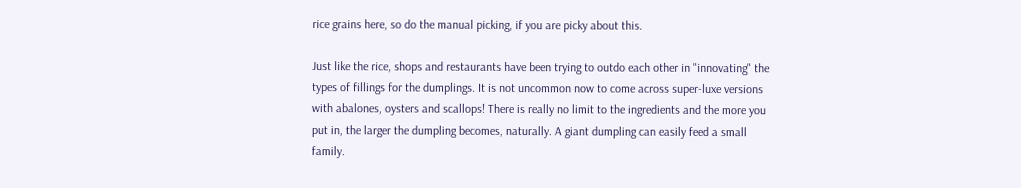rice grains here, so do the manual picking, if you are picky about this.

Just like the rice, shops and restaurants have been trying to outdo each other in "innovating" the types of fillings for the dumplings. It is not uncommon now to come across super-luxe versions with abalones, oysters and scallops! There is really no limit to the ingredients and the more you put in, the larger the dumpling becomes, naturally. A giant dumpling can easily feed a small family.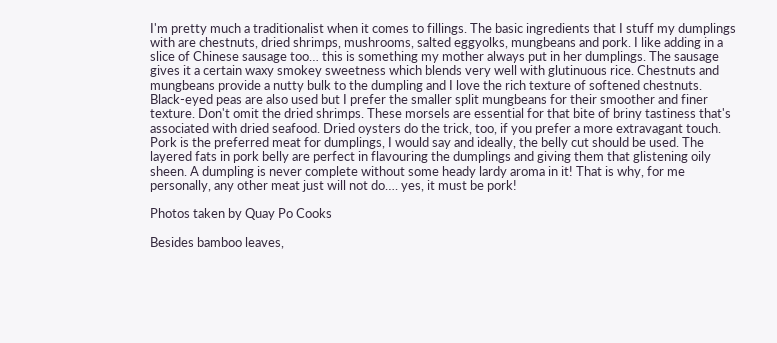I'm pretty much a traditionalist when it comes to fillings. The basic ingredients that I stuff my dumplings with are chestnuts, dried shrimps, mushrooms, salted eggyolks, mungbeans and pork. I like adding in a slice of Chinese sausage too… this is something my mother always put in her dumplings. The sausage gives it a certain waxy smokey sweetness which blends very well with glutinuous rice. Chestnuts and mungbeans provide a nutty bulk to the dumpling and I love the rich texture of softened chestnuts. Black-eyed peas are also used but I prefer the smaller split mungbeans for their smoother and finer texture. Don't omit the dried shrimps. These morsels are essential for that bite of briny tastiness that's associated with dried seafood. Dried oysters do the trick, too, if you prefer a more extravagant touch. Pork is the preferred meat for dumplings, I would say and ideally, the belly cut should be used. The layered fats in pork belly are perfect in flavouring the dumplings and giving them that glistening oily sheen. A dumpling is never complete without some heady lardy aroma in it! That is why, for me personally, any other meat just will not do…. yes, it must be pork!

Photos taken by Quay Po Cooks

Besides bamboo leaves,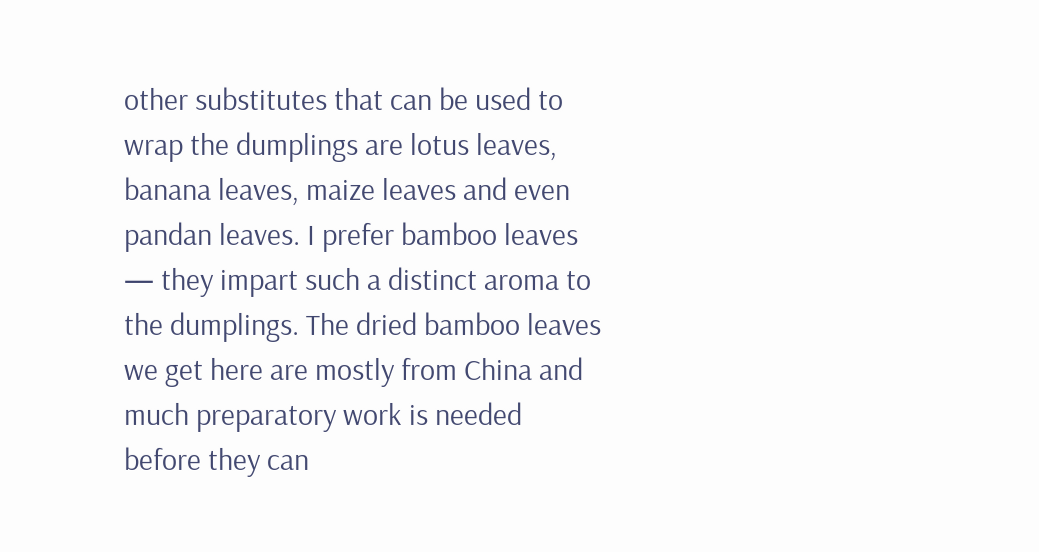other substitutes that can be used to wrap the dumplings are lotus leaves, banana leaves, maize leaves and even pandan leaves. I prefer bamboo leaves — they impart such a distinct aroma to the dumplings. The dried bamboo leaves we get here are mostly from China and much preparatory work is needed before they can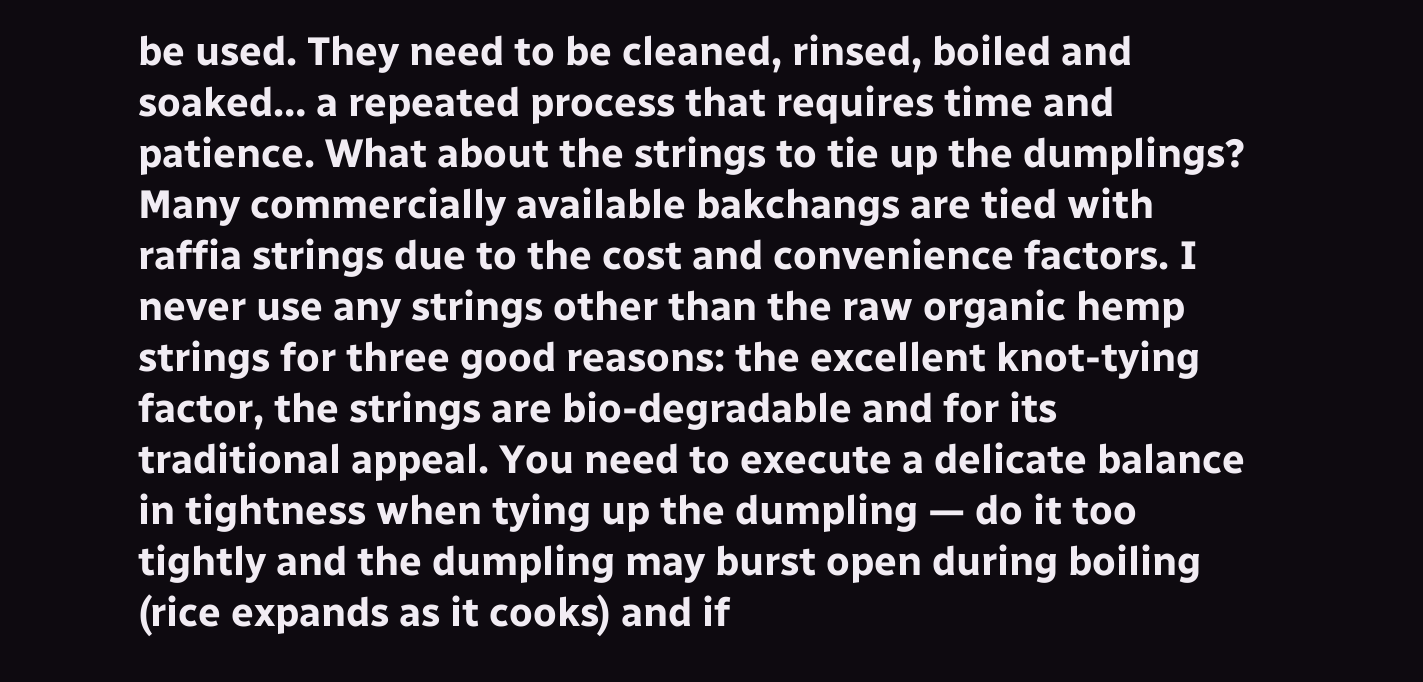be used. They need to be cleaned, rinsed, boiled and soaked… a repeated process that requires time and patience. What about the strings to tie up the dumplings? Many commercially available bakchangs are tied with raffia strings due to the cost and convenience factors. I never use any strings other than the raw organic hemp strings for three good reasons: the excellent knot-tying factor, the strings are bio-degradable and for its traditional appeal. You need to execute a delicate balance in tightness when tying up the dumpling — do it too tightly and the dumpling may burst open during boiling (rice expands as it cooks) and if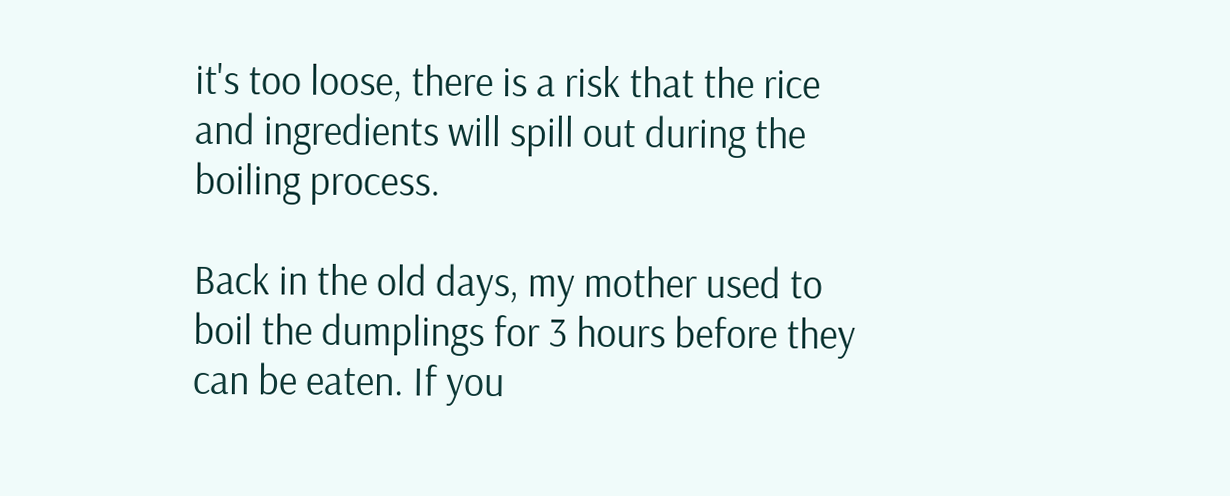it's too loose, there is a risk that the rice and ingredients will spill out during the boiling process.

Back in the old days, my mother used to boil the dumplings for 3 hours before they can be eaten. If you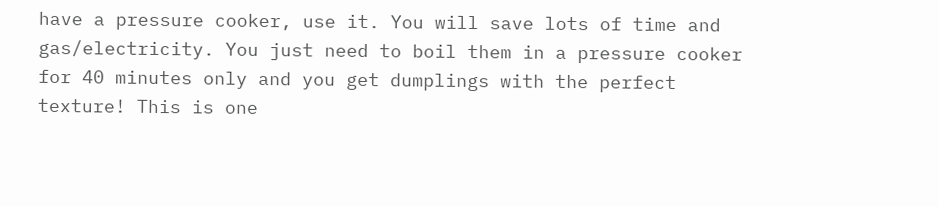have a pressure cooker, use it. You will save lots of time and gas/electricity. You just need to boil them in a pressure cooker for 40 minutes only and you get dumplings with the perfect texture! This is one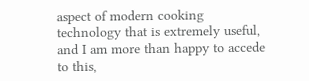aspect of modern cooking technology that is extremely useful, and I am more than happy to accede to this,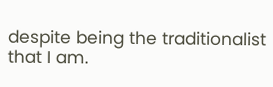despite being the traditionalist that I am.